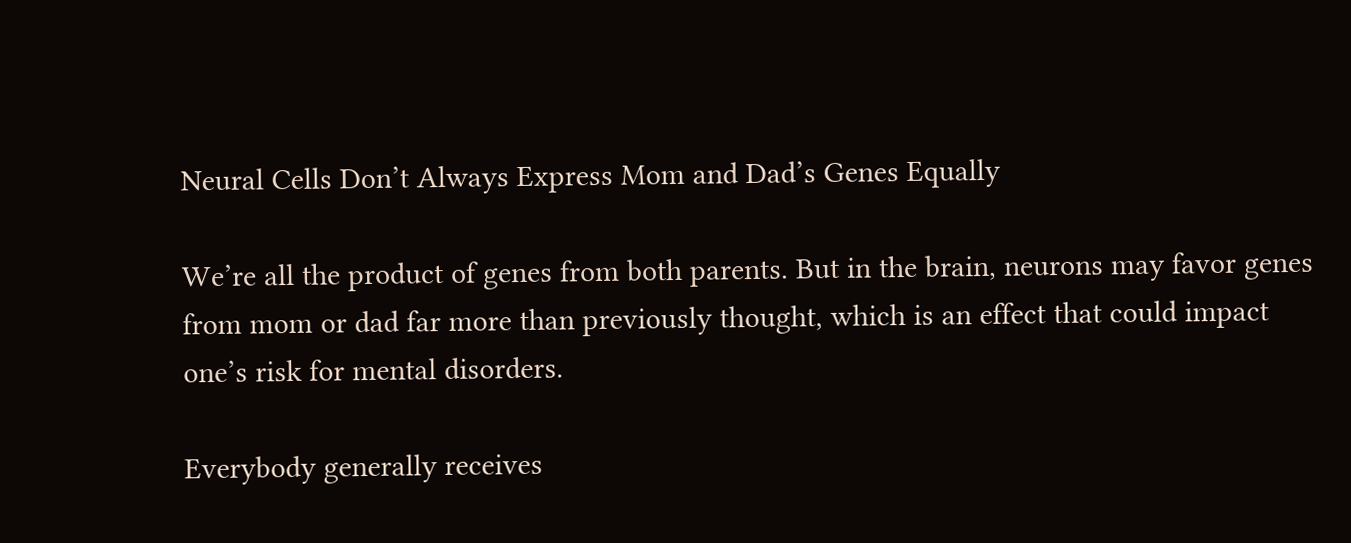Neural Cells Don’t Always Express Mom and Dad’s Genes Equally

We’re all the product of genes from both parents. But in the brain, neurons may favor genes from mom or dad far more than previously thought, which is an effect that could impact one’s risk for mental disorders.

Everybody generally receives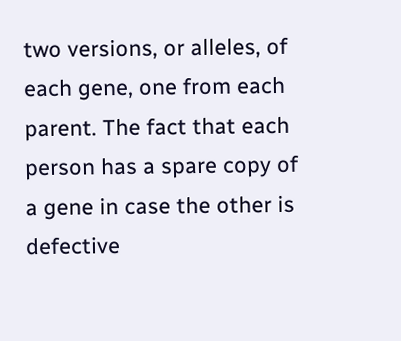two versions, or alleles, of each gene, one from each parent. The fact that each person has a spare copy of a gene in case the other is defective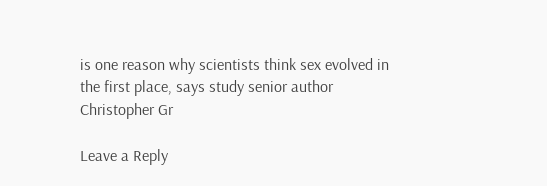is one reason why scientists think sex evolved in the first place, says study senior author Christopher Gr

Leave a Reply